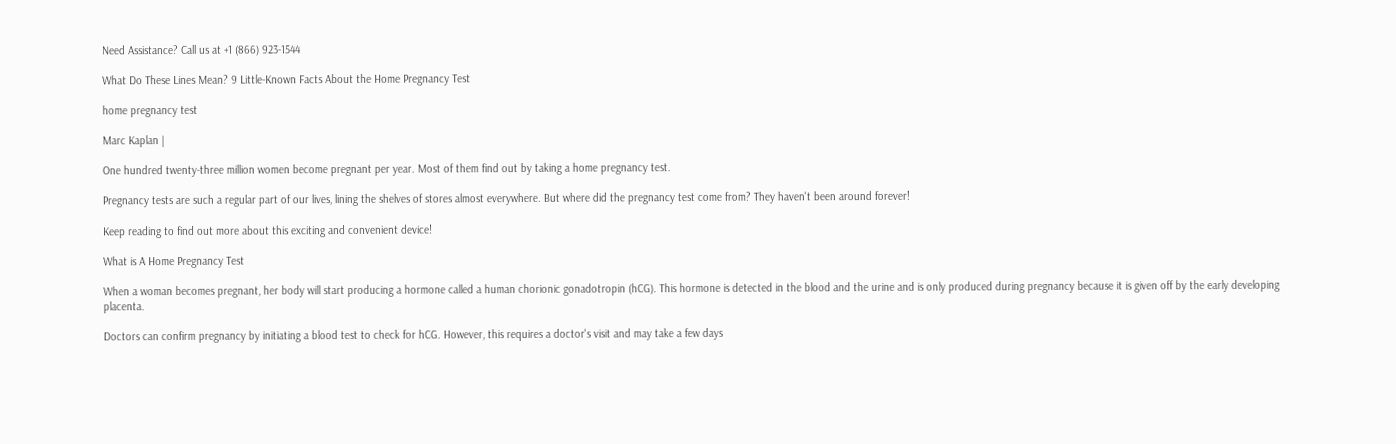Need Assistance? Call us at +1 (866) 923-1544

What Do These Lines Mean? 9 Little-Known Facts About the Home Pregnancy Test

home pregnancy test

Marc Kaplan |

One hundred twenty-three million women become pregnant per year. Most of them find out by taking a home pregnancy test.

Pregnancy tests are such a regular part of our lives, lining the shelves of stores almost everywhere. But where did the pregnancy test come from? They haven't been around forever!

Keep reading to find out more about this exciting and convenient device!

What is A Home Pregnancy Test

When a woman becomes pregnant, her body will start producing a hormone called a human chorionic gonadotropin (hCG). This hormone is detected in the blood and the urine and is only produced during pregnancy because it is given off by the early developing placenta.

Doctors can confirm pregnancy by initiating a blood test to check for hCG. However, this requires a doctor's visit and may take a few days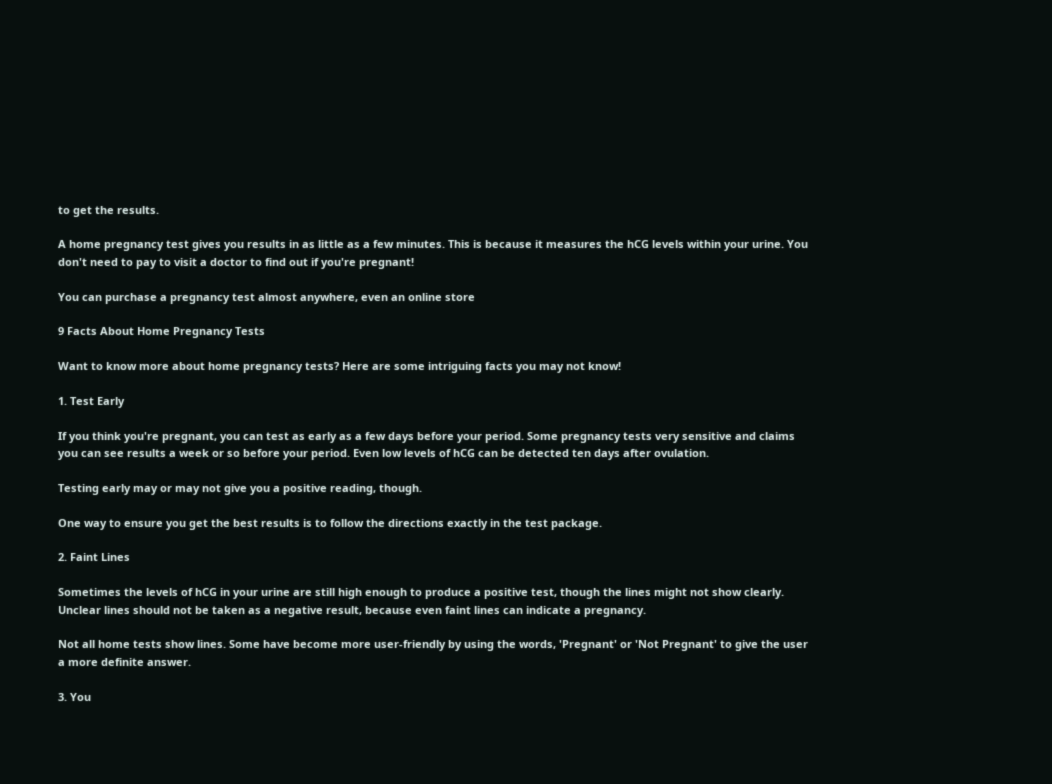to get the results.

A home pregnancy test gives you results in as little as a few minutes. This is because it measures the hCG levels within your urine. You don't need to pay to visit a doctor to find out if you're pregnant!

You can purchase a pregnancy test almost anywhere, even an online store

9 Facts About Home Pregnancy Tests

Want to know more about home pregnancy tests? Here are some intriguing facts you may not know!

1. Test Early

If you think you're pregnant, you can test as early as a few days before your period. Some pregnancy tests very sensitive and claims you can see results a week or so before your period. Even low levels of hCG can be detected ten days after ovulation.

Testing early may or may not give you a positive reading, though.

One way to ensure you get the best results is to follow the directions exactly in the test package.

2. Faint Lines

Sometimes the levels of hCG in your urine are still high enough to produce a positive test, though the lines might not show clearly. Unclear lines should not be taken as a negative result, because even faint lines can indicate a pregnancy.

Not all home tests show lines. Some have become more user-friendly by using the words, 'Pregnant' or 'Not Pregnant' to give the user a more definite answer.

3. You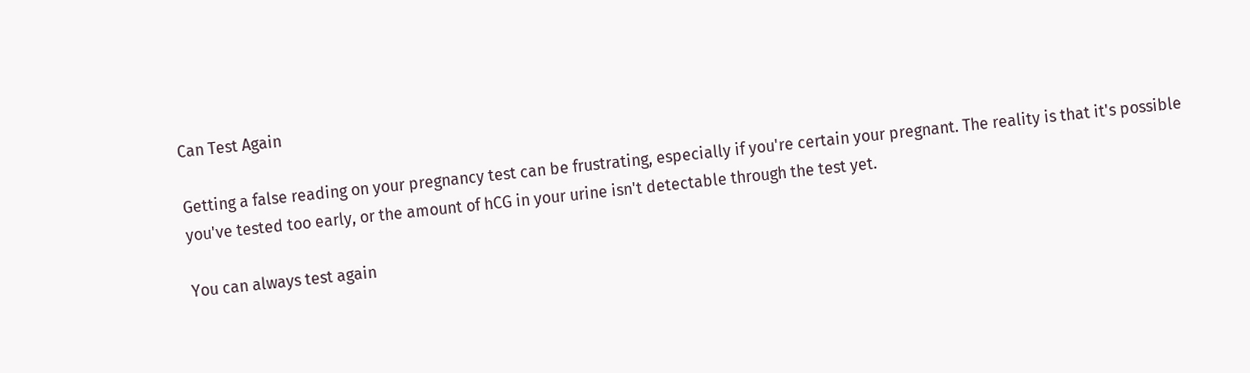Can Test Again

Getting a false reading on your pregnancy test can be frustrating, especially if you're certain your pregnant. The reality is that it's possible you've tested too early, or the amount of hCG in your urine isn't detectable through the test yet.

You can always test again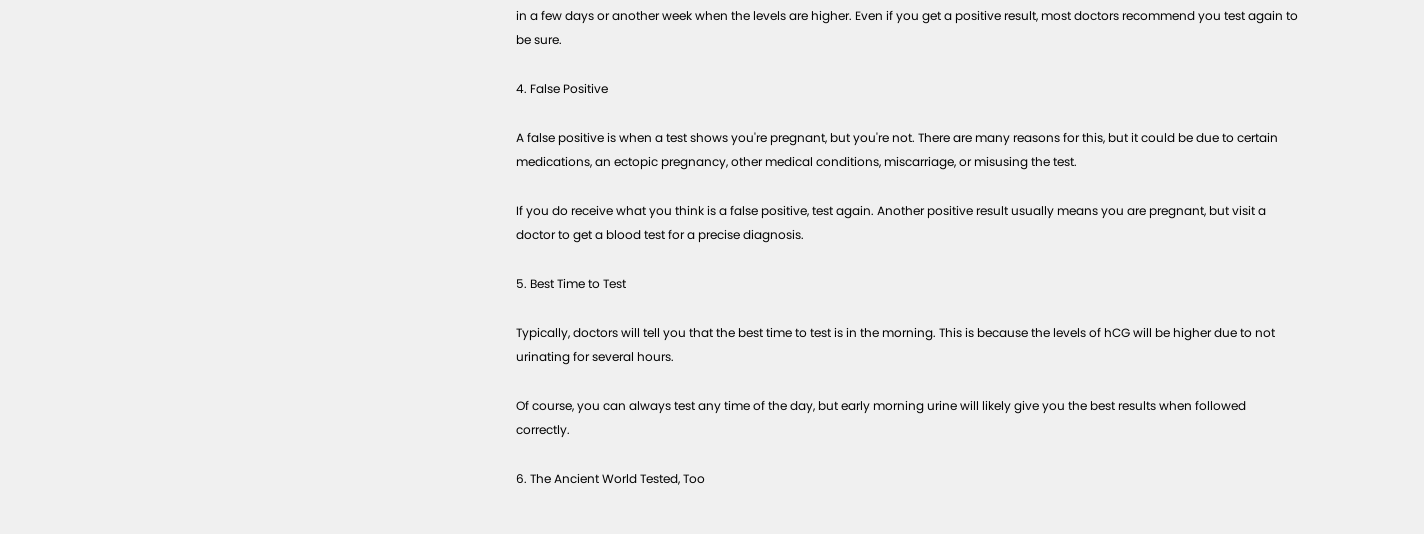in a few days or another week when the levels are higher. Even if you get a positive result, most doctors recommend you test again to be sure.

4. False Positive

A false positive is when a test shows you're pregnant, but you're not. There are many reasons for this, but it could be due to certain medications, an ectopic pregnancy, other medical conditions, miscarriage, or misusing the test.

If you do receive what you think is a false positive, test again. Another positive result usually means you are pregnant, but visit a doctor to get a blood test for a precise diagnosis.

5. Best Time to Test

Typically, doctors will tell you that the best time to test is in the morning. This is because the levels of hCG will be higher due to not urinating for several hours.

Of course, you can always test any time of the day, but early morning urine will likely give you the best results when followed correctly.

6. The Ancient World Tested, Too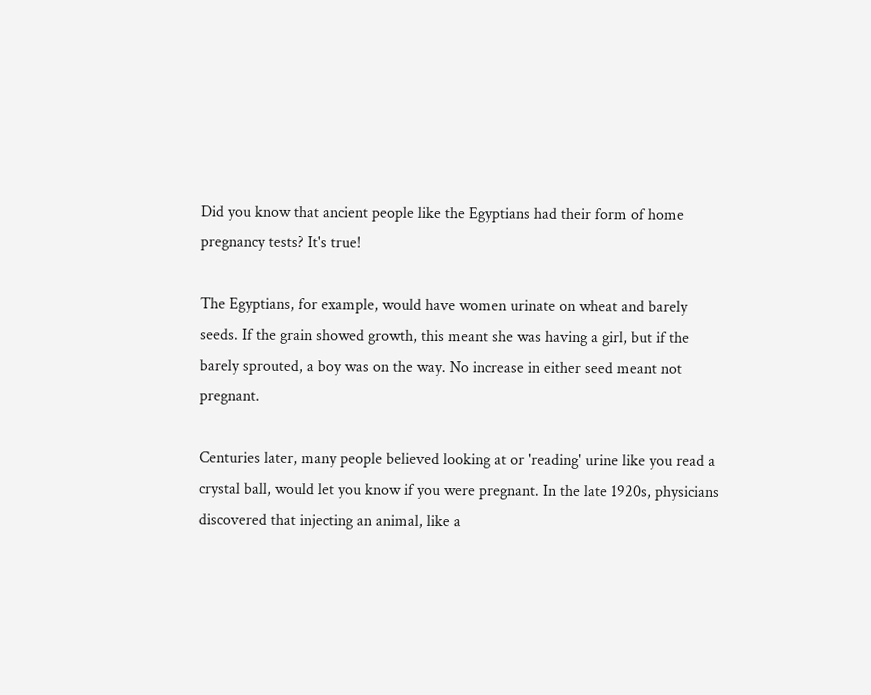Did you know that ancient people like the Egyptians had their form of home pregnancy tests? It's true!

The Egyptians, for example, would have women urinate on wheat and barely seeds. If the grain showed growth, this meant she was having a girl, but if the barely sprouted, a boy was on the way. No increase in either seed meant not pregnant.

Centuries later, many people believed looking at or 'reading' urine like you read a crystal ball, would let you know if you were pregnant. In the late 1920s, physicians discovered that injecting an animal, like a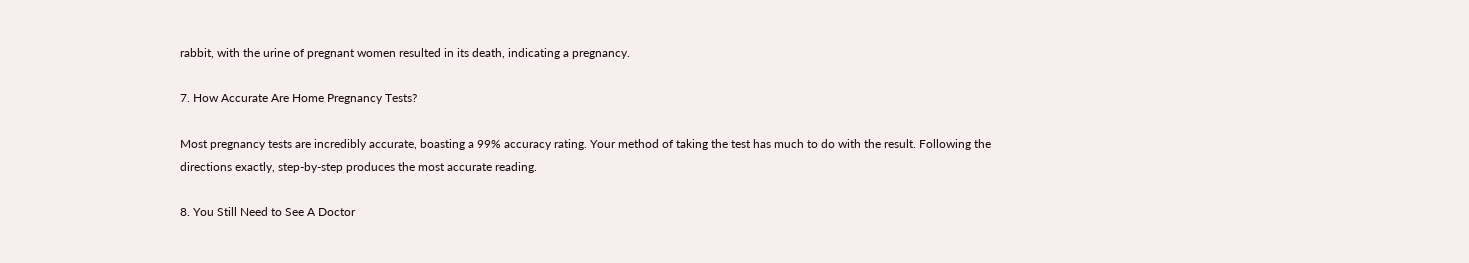rabbit, with the urine of pregnant women resulted in its death, indicating a pregnancy.

7. How Accurate Are Home Pregnancy Tests?

Most pregnancy tests are incredibly accurate, boasting a 99% accuracy rating. Your method of taking the test has much to do with the result. Following the directions exactly, step-by-step produces the most accurate reading.

8. You Still Need to See A Doctor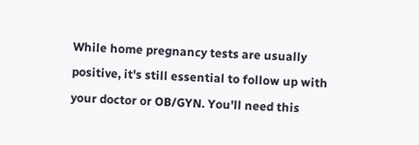While home pregnancy tests are usually positive, it's still essential to follow up with your doctor or OB/GYN. You'll need this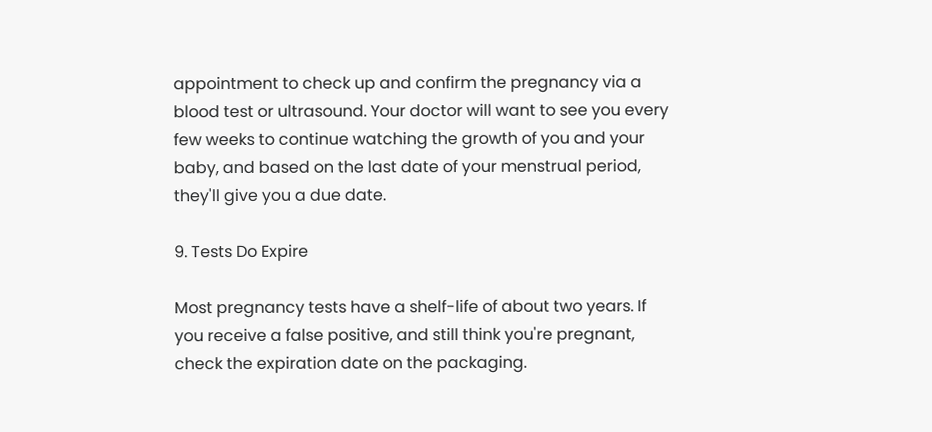appointment to check up and confirm the pregnancy via a blood test or ultrasound. Your doctor will want to see you every few weeks to continue watching the growth of you and your baby, and based on the last date of your menstrual period, they'll give you a due date.

9. Tests Do Expire

Most pregnancy tests have a shelf-life of about two years. If you receive a false positive, and still think you're pregnant, check the expiration date on the packaging.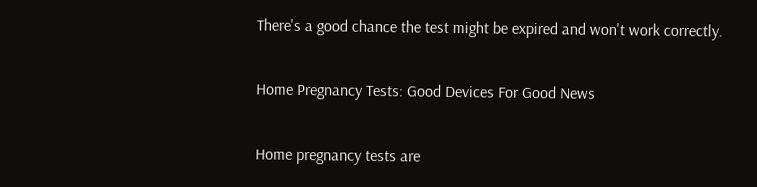There's a good chance the test might be expired and won't work correctly.

Home Pregnancy Tests: Good Devices For Good News

Home pregnancy tests are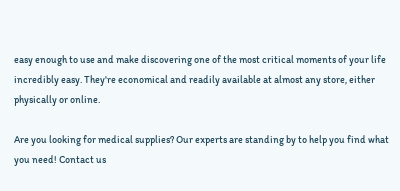easy enough to use and make discovering one of the most critical moments of your life incredibly easy. They're economical and readily available at almost any store, either physically or online.

Are you looking for medical supplies? Our experts are standing by to help you find what you need! Contact us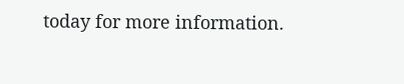today for more information.